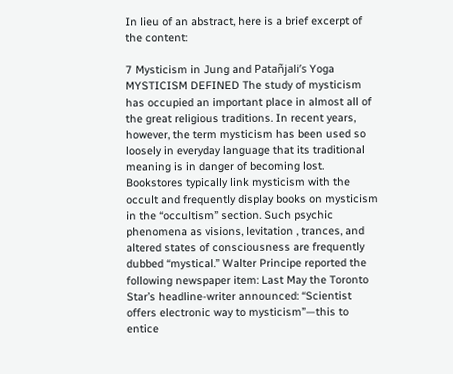In lieu of an abstract, here is a brief excerpt of the content:

7 Mysticism in Jung and Patañjali’s Yoga MYSTICISM DEFINED The study of mysticism has occupied an important place in almost all of the great religious traditions. In recent years, however, the term mysticism has been used so loosely in everyday language that its traditional meaning is in danger of becoming lost. Bookstores typically link mysticism with the occult and frequently display books on mysticism in the “occultism” section. Such psychic phenomena as visions, levitation , trances, and altered states of consciousness are frequently dubbed “mystical.” Walter Principe reported the following newspaper item: Last May the Toronto Star’s headline-writer announced: “Scientist offers electronic way to mysticism”—this to entice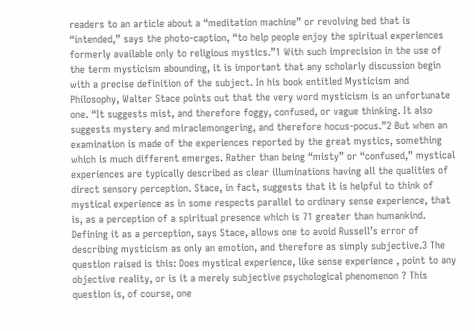readers to an article about a “meditation machine” or revolving bed that is “intended,” says the photo-caption, “to help people enjoy the spiritual experiences formerly available only to religious mystics.”1 With such imprecision in the use of the term mysticism abounding, it is important that any scholarly discussion begin with a precise definition of the subject. In his book entitled Mysticism and Philosophy, Walter Stace points out that the very word mysticism is an unfortunate one. “It suggests mist, and therefore foggy, confused, or vague thinking. It also suggests mystery and miraclemongering, and therefore hocus-pocus.”2 But when an examination is made of the experiences reported by the great mystics, something which is much different emerges. Rather than being “misty” or “confused,” mystical experiences are typically described as clear illuminations having all the qualities of direct sensory perception. Stace, in fact, suggests that it is helpful to think of mystical experience as in some respects parallel to ordinary sense experience, that is, as a perception of a spiritual presence which is 71 greater than humankind. Defining it as a perception, says Stace, allows one to avoid Russell’s error of describing mysticism as only an emotion, and therefore as simply subjective.3 The question raised is this: Does mystical experience, like sense experience , point to any objective reality, or is it a merely subjective psychological phenomenon ? This question is, of course, one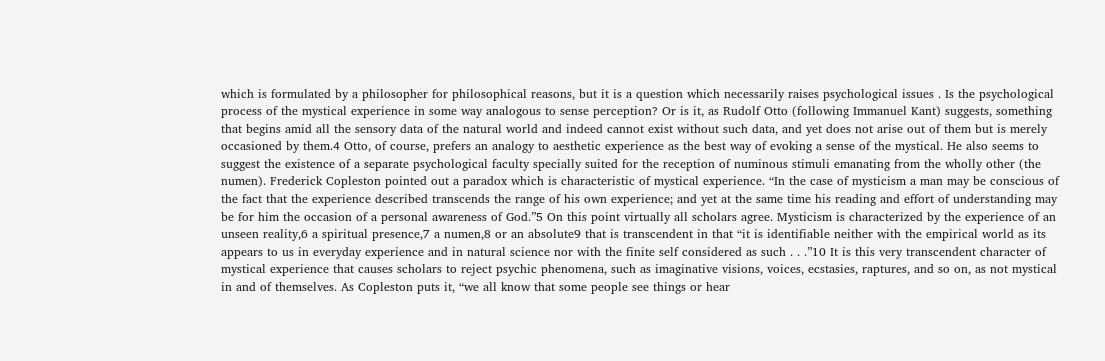which is formulated by a philosopher for philosophical reasons, but it is a question which necessarily raises psychological issues . Is the psychological process of the mystical experience in some way analogous to sense perception? Or is it, as Rudolf Otto (following Immanuel Kant) suggests, something that begins amid all the sensory data of the natural world and indeed cannot exist without such data, and yet does not arise out of them but is merely occasioned by them.4 Otto, of course, prefers an analogy to aesthetic experience as the best way of evoking a sense of the mystical. He also seems to suggest the existence of a separate psychological faculty specially suited for the reception of numinous stimuli emanating from the wholly other (the numen). Frederick Copleston pointed out a paradox which is characteristic of mystical experience. “In the case of mysticism a man may be conscious of the fact that the experience described transcends the range of his own experience; and yet at the same time his reading and effort of understanding may be for him the occasion of a personal awareness of God.”5 On this point virtually all scholars agree. Mysticism is characterized by the experience of an unseen reality,6 a spiritual presence,7 a numen,8 or an absolute9 that is transcendent in that “it is identifiable neither with the empirical world as its appears to us in everyday experience and in natural science nor with the finite self considered as such . . .”10 It is this very transcendent character of mystical experience that causes scholars to reject psychic phenomena, such as imaginative visions, voices, ecstasies, raptures, and so on, as not mystical in and of themselves. As Copleston puts it, “we all know that some people see things or hear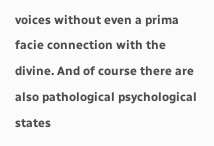voices without even a prima facie connection with the divine. And of course there are also pathological psychological states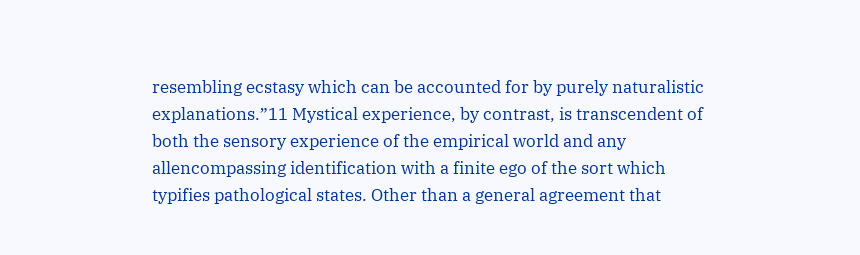resembling ecstasy which can be accounted for by purely naturalistic explanations.”11 Mystical experience, by contrast, is transcendent of both the sensory experience of the empirical world and any allencompassing identification with a finite ego of the sort which typifies pathological states. Other than a general agreement that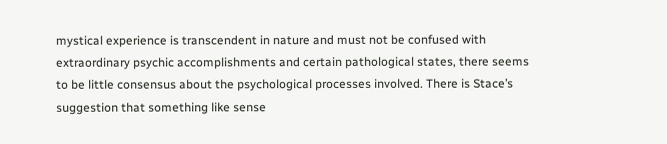mystical experience is transcendent in nature and must not be confused with extraordinary psychic accomplishments and certain pathological states, there seems to be little consensus about the psychological processes involved. There is Stace’s suggestion that something like sense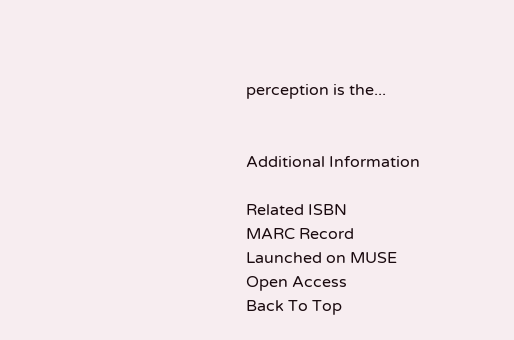perception is the...


Additional Information

Related ISBN
MARC Record
Launched on MUSE
Open Access
Back To Top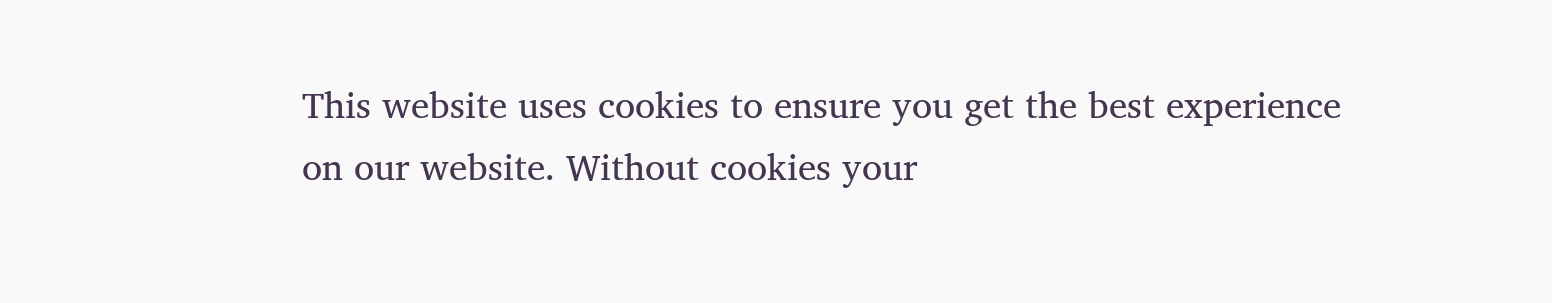This website uses cookies to ensure you get the best experience on our website. Without cookies your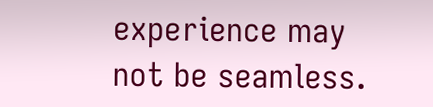experience may not be seamless.